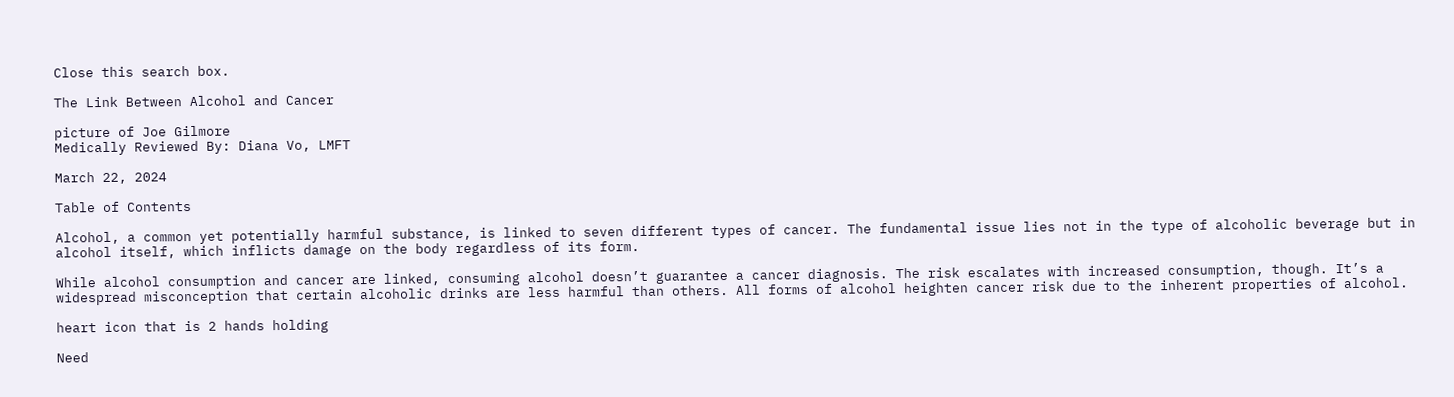Close this search box.

The Link Between Alcohol and Cancer

picture of Joe Gilmore
Medically Reviewed By: Diana Vo, LMFT

March 22, 2024

Table of Contents

Alcohol, a common yet potentially harmful substance, is linked to seven different types of cancer. The fundamental issue lies not in the type of alcoholic beverage but in alcohol itself, which inflicts damage on the body regardless of its form.

While alcohol consumption and cancer are linked, consuming alcohol doesn’t guarantee a cancer diagnosis. The risk escalates with increased consumption, though. It’s a widespread misconception that certain alcoholic drinks are less harmful than others. All forms of alcohol heighten cancer risk due to the inherent properties of alcohol.

heart icon that is 2 hands holding

Need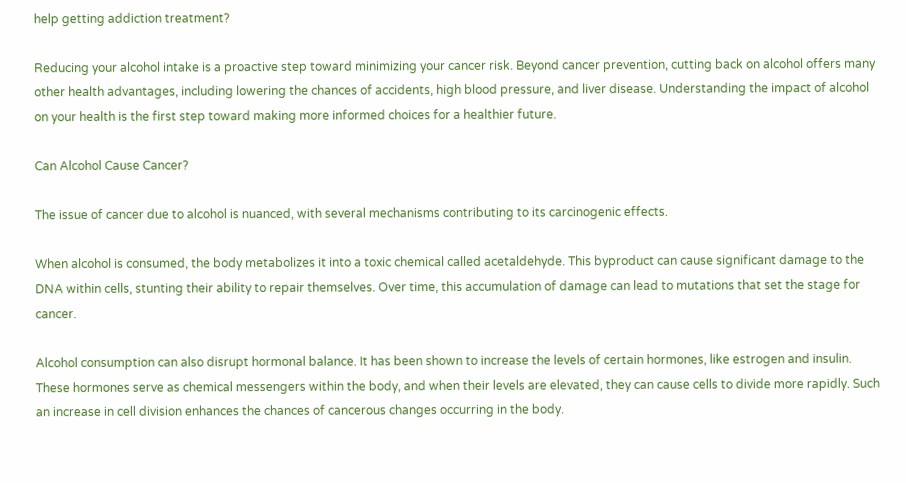help getting addiction treatment?

Reducing your alcohol intake is a proactive step toward minimizing your cancer risk. Beyond cancer prevention, cutting back on alcohol offers many other health advantages, including lowering the chances of accidents, high blood pressure, and liver disease. Understanding the impact of alcohol on your health is the first step toward making more informed choices for a healthier future.

Can Alcohol Cause Cancer?

The issue of cancer due to alcohol is nuanced, with several mechanisms contributing to its carcinogenic effects.

When alcohol is consumed, the body metabolizes it into a toxic chemical called acetaldehyde. This byproduct can cause significant damage to the DNA within cells, stunting their ability to repair themselves. Over time, this accumulation of damage can lead to mutations that set the stage for cancer.

Alcohol consumption can also disrupt hormonal balance. It has been shown to increase the levels of certain hormones, like estrogen and insulin. These hormones serve as chemical messengers within the body, and when their levels are elevated, they can cause cells to divide more rapidly. Such an increase in cell division enhances the chances of cancerous changes occurring in the body.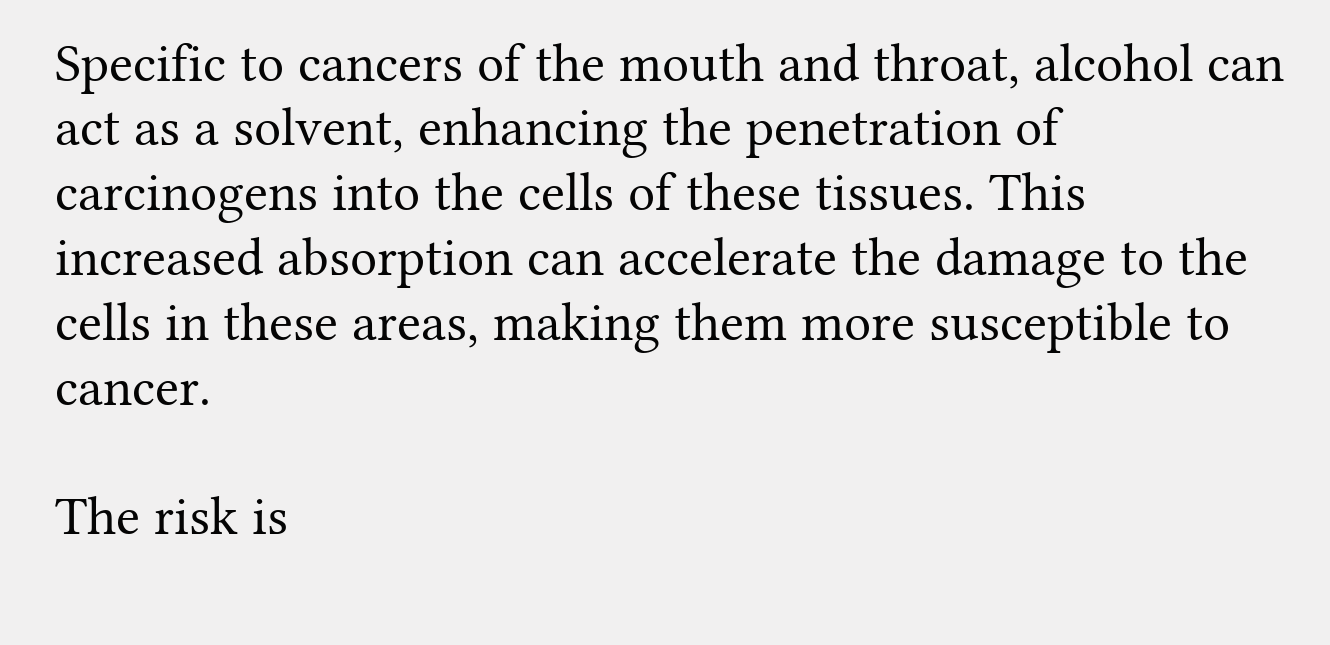Specific to cancers of the mouth and throat, alcohol can act as a solvent, enhancing the penetration of carcinogens into the cells of these tissues. This increased absorption can accelerate the damage to the cells in these areas, making them more susceptible to cancer.

The risk is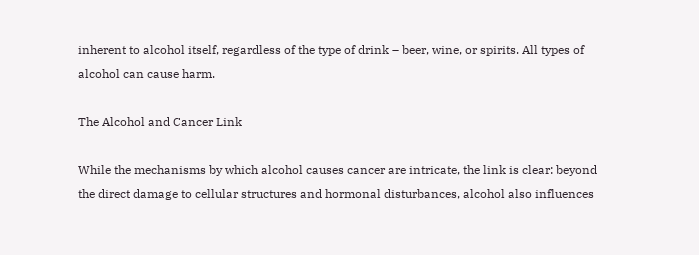inherent to alcohol itself, regardless of the type of drink – beer, wine, or spirits. All types of alcohol can cause harm.

The Alcohol and Cancer Link

While the mechanisms by which alcohol causes cancer are intricate, the link is clear: beyond the direct damage to cellular structures and hormonal disturbances, alcohol also influences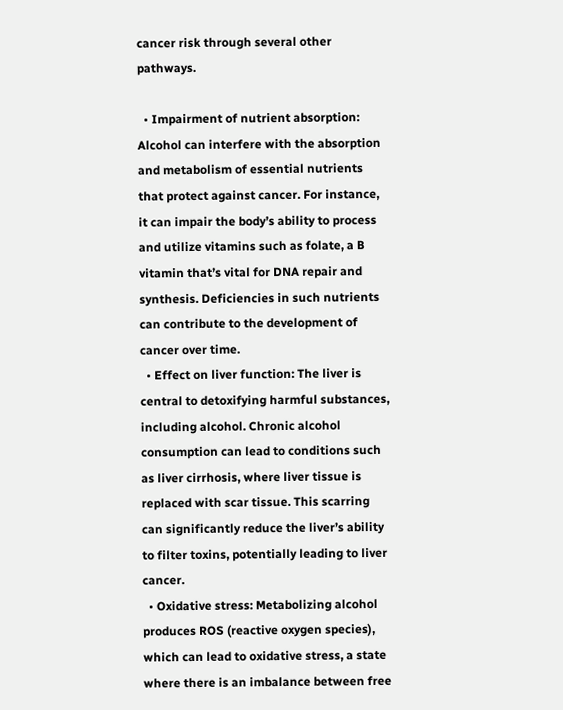cancer risk through several other pathways.

  • Impairment of nutrient absorption: Alcohol can interfere with the absorption and metabolism of essential nutrients that protect against cancer. For instance, it can impair the body’s ability to process and utilize vitamins such as folate, a B vitamin that’s vital for DNA repair and synthesis. Deficiencies in such nutrients can contribute to the development of cancer over time.
  • Effect on liver function: The liver is central to detoxifying harmful substances, including alcohol. Chronic alcohol consumption can lead to conditions such as liver cirrhosis, where liver tissue is replaced with scar tissue. This scarring can significantly reduce the liver’s ability to filter toxins, potentially leading to liver cancer.
  • Oxidative stress: Metabolizing alcohol produces ROS (reactive oxygen species), which can lead to oxidative stress, a state where there is an imbalance between free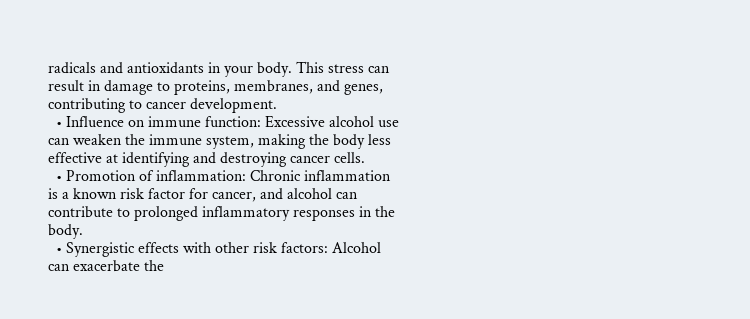radicals and antioxidants in your body. This stress can result in damage to proteins, membranes, and genes, contributing to cancer development.
  • Influence on immune function: Excessive alcohol use can weaken the immune system, making the body less effective at identifying and destroying cancer cells.
  • Promotion of inflammation: Chronic inflammation is a known risk factor for cancer, and alcohol can contribute to prolonged inflammatory responses in the body.
  • Synergistic effects with other risk factors: Alcohol can exacerbate the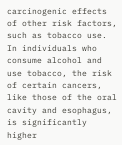carcinogenic effects of other risk factors, such as tobacco use. In individuals who consume alcohol and use tobacco, the risk of certain cancers, like those of the oral cavity and esophagus, is significantly higher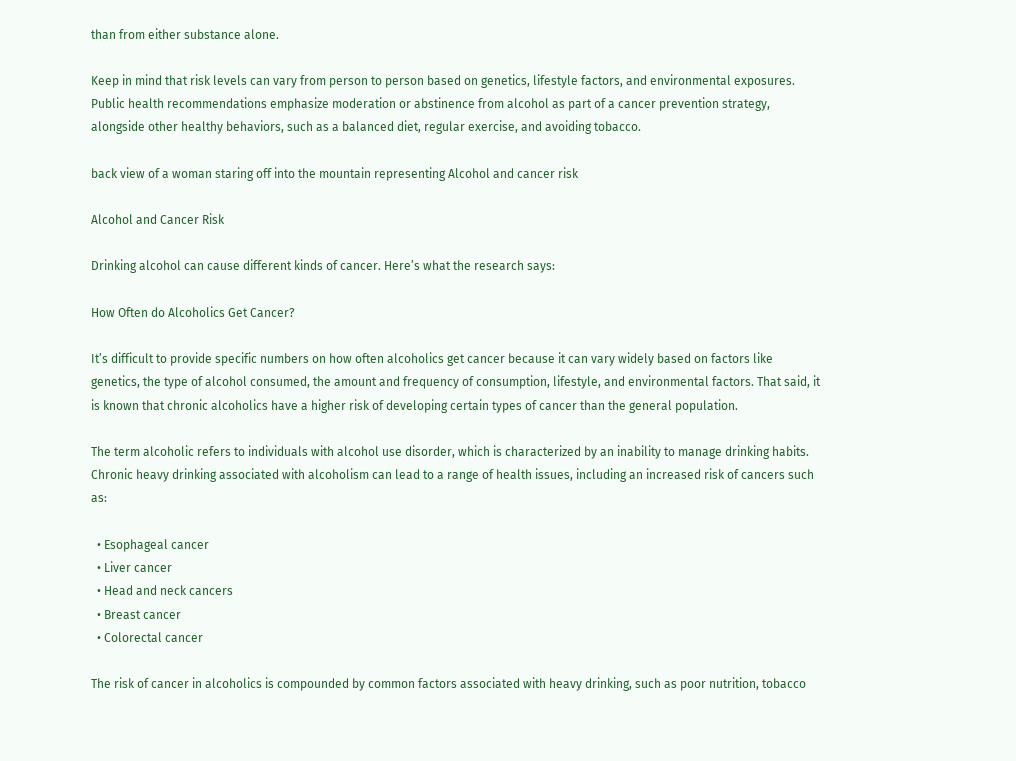than from either substance alone.

Keep in mind that risk levels can vary from person to person based on genetics, lifestyle factors, and environmental exposures. Public health recommendations emphasize moderation or abstinence from alcohol as part of a cancer prevention strategy, alongside other healthy behaviors, such as a balanced diet, regular exercise, and avoiding tobacco.

back view of a woman staring off into the mountain representing Alcohol and cancer risk

Alcohol and Cancer Risk

Drinking alcohol can cause different kinds of cancer. Here’s what the research says:

How Often do Alcoholics Get Cancer?

It’s difficult to provide specific numbers on how often alcoholics get cancer because it can vary widely based on factors like genetics, the type of alcohol consumed, the amount and frequency of consumption, lifestyle, and environmental factors. That said, it is known that chronic alcoholics have a higher risk of developing certain types of cancer than the general population.

The term alcoholic refers to individuals with alcohol use disorder, which is characterized by an inability to manage drinking habits. Chronic heavy drinking associated with alcoholism can lead to a range of health issues, including an increased risk of cancers such as:

  • Esophageal cancer
  • Liver cancer
  • Head and neck cancers
  • Breast cancer
  • Colorectal cancer

The risk of cancer in alcoholics is compounded by common factors associated with heavy drinking, such as poor nutrition, tobacco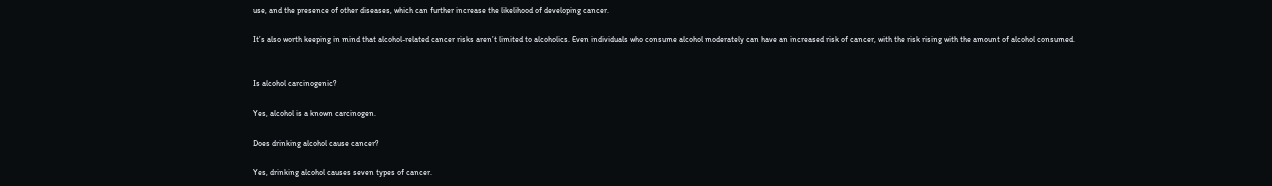use, and the presence of other diseases, which can further increase the likelihood of developing cancer.

It’s also worth keeping in mind that alcohol-related cancer risks aren’t limited to alcoholics. Even individuals who consume alcohol moderately can have an increased risk of cancer, with the risk rising with the amount of alcohol consumed.


Is alcohol carcinogenic?

Yes, alcohol is a known carcinogen.

Does drinking alcohol cause cancer?

Yes, drinking alcohol causes seven types of cancer.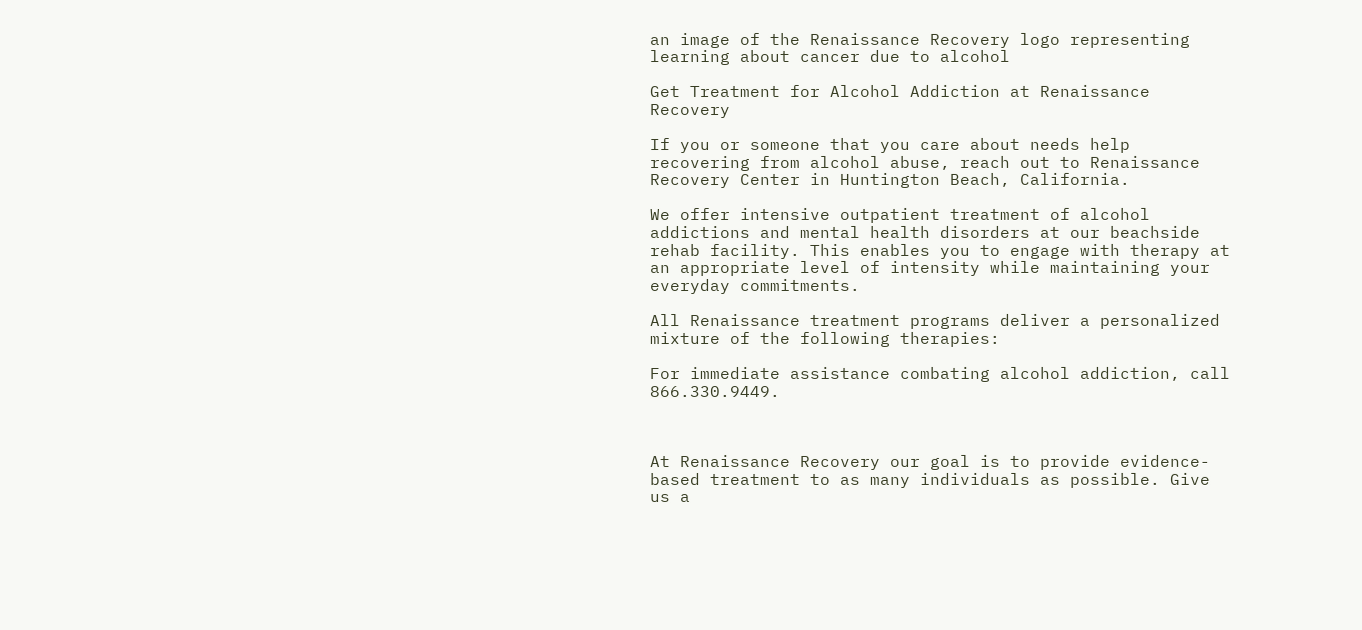an image of the Renaissance Recovery logo representing learning about cancer due to alcohol

Get Treatment for Alcohol Addiction at Renaissance Recovery

If you or someone that you care about needs help recovering from alcohol abuse, reach out to Renaissance Recovery Center in Huntington Beach, California.

We offer intensive outpatient treatment of alcohol addictions and mental health disorders at our beachside rehab facility. This enables you to engage with therapy at an appropriate level of intensity while maintaining your everyday commitments.

All Renaissance treatment programs deliver a personalized mixture of the following therapies:

For immediate assistance combating alcohol addiction, call 866.330.9449.



At Renaissance Recovery our goal is to provide evidence-based treatment to as many individuals as possible. Give us a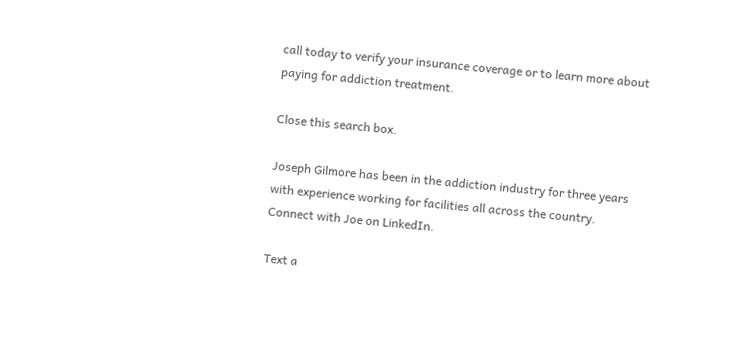call today to verify your insurance coverage or to learn more about paying for addiction treatment.

Close this search box.

Joseph Gilmore has been in the addiction industry for three years with experience working for facilities all across the country. Connect with Joe on LinkedIn.

Text a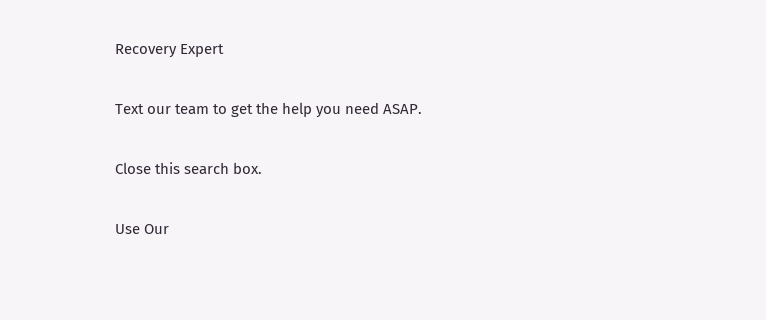Recovery Expert

Text our team to get the help you need ASAP.

Close this search box.

Use Our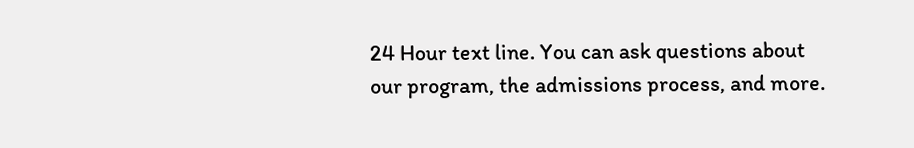24 Hour text line. You can ask questions about our program, the admissions process, and more.